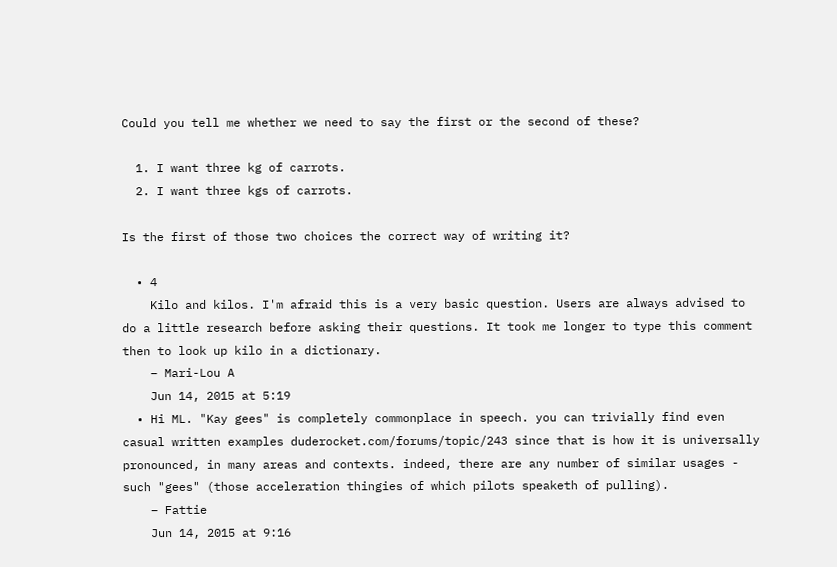Could you tell me whether we need to say the first or the second of these?

  1. I want three kg of carrots.
  2. I want three kgs of carrots.

Is the first of those two choices the correct way of writing it?

  • 4
    Kilo and kilos. I'm afraid this is a very basic question. Users are always advised to do a little research before asking their questions. It took me longer to type this comment then to look up kilo in a dictionary.
    – Mari-Lou A
    Jun 14, 2015 at 5:19
  • Hi ML. "Kay gees" is completely commonplace in speech. you can trivially find even casual written examples duderocket.com/forums/topic/243 since that is how it is universally pronounced, in many areas and contexts. indeed, there are any number of similar usages - such "gees" (those acceleration thingies of which pilots speaketh of pulling).
    – Fattie
    Jun 14, 2015 at 9:16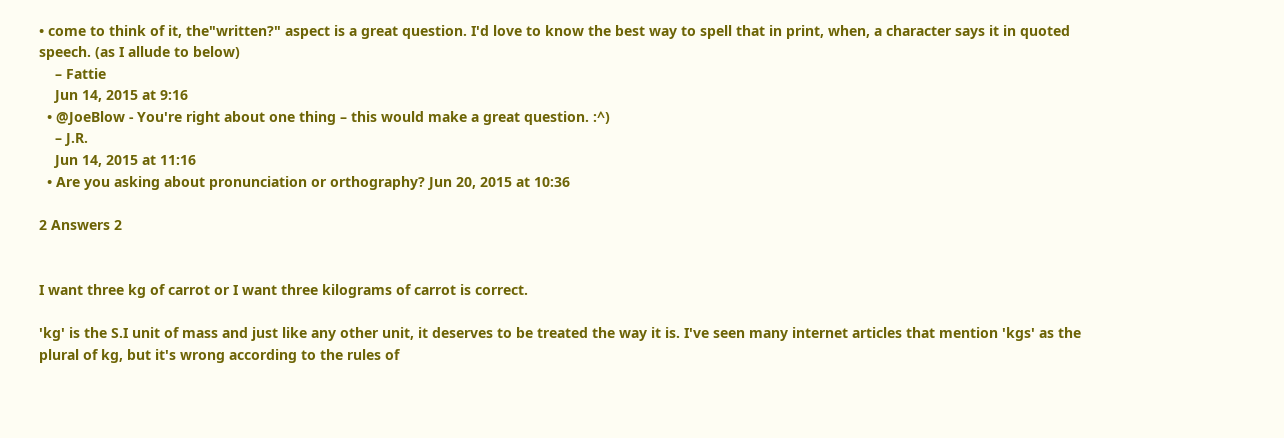• come to think of it, the"written?" aspect is a great question. I'd love to know the best way to spell that in print, when, a character says it in quoted speech. (as I allude to below)
    – Fattie
    Jun 14, 2015 at 9:16
  • @JoeBlow - You're right about one thing – this would make a great question. :^)
    – J.R.
    Jun 14, 2015 at 11:16
  • Are you asking about pronunciation or orthography? Jun 20, 2015 at 10:36

2 Answers 2


I want three kg of carrot or I want three kilograms of carrot is correct.

'kg' is the S.I unit of mass and just like any other unit, it deserves to be treated the way it is. I've seen many internet articles that mention 'kgs' as the plural of kg, but it's wrong according to the rules of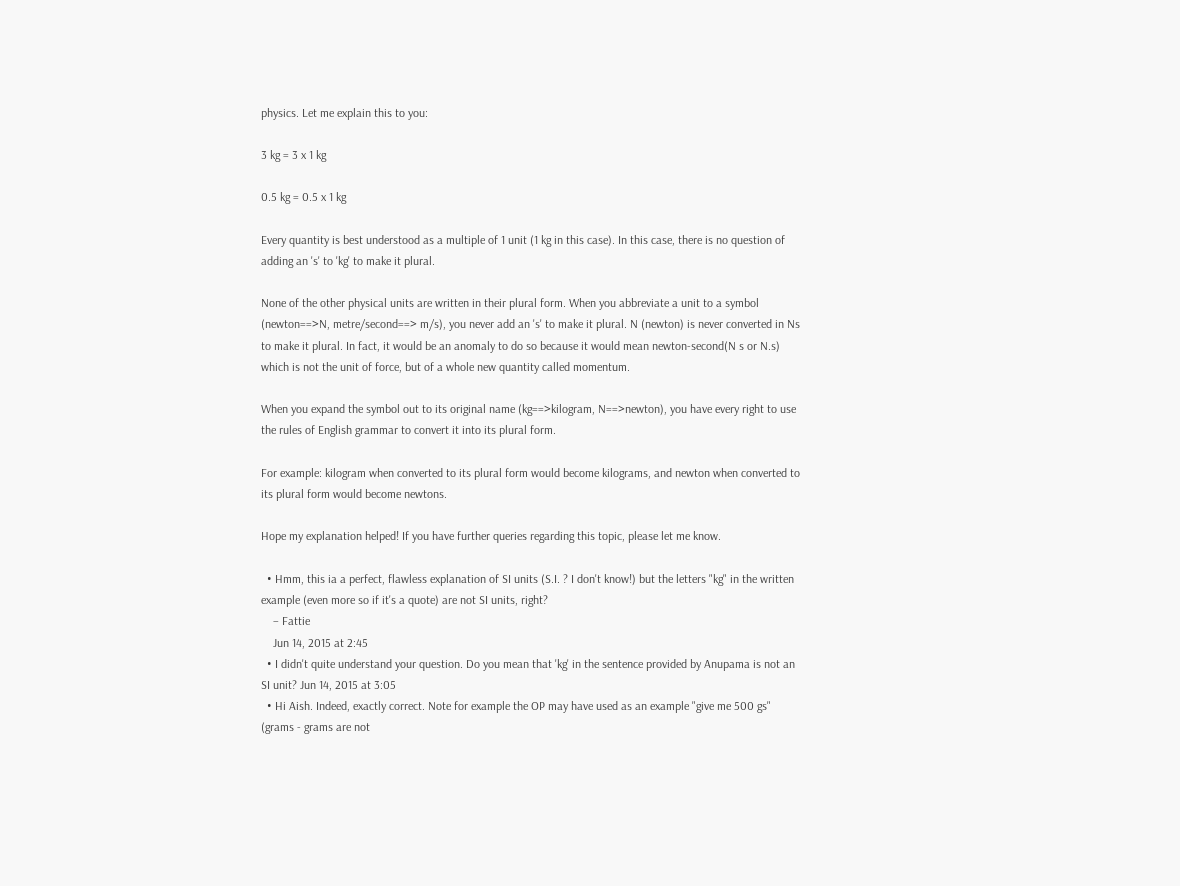physics. Let me explain this to you:

3 kg = 3 x 1 kg

0.5 kg = 0.5 x 1 kg

Every quantity is best understood as a multiple of 1 unit (1 kg in this case). In this case, there is no question of adding an 's' to 'kg' to make it plural.

None of the other physical units are written in their plural form. When you abbreviate a unit to a symbol (newton==>N, metre/second==> m/s), you never add an 's' to make it plural. N (newton) is never converted in Ns to make it plural. In fact, it would be an anomaly to do so because it would mean newton-second(N s or N.s) which is not the unit of force, but of a whole new quantity called momentum.

When you expand the symbol out to its original name (kg==>kilogram, N==>newton), you have every right to use the rules of English grammar to convert it into its plural form.

For example: kilogram when converted to its plural form would become kilograms, and newton when converted to its plural form would become newtons.

Hope my explanation helped! If you have further queries regarding this topic, please let me know.

  • Hmm, this ia a perfect, flawless explanation of SI units (S.I. ? I don't know!) but the letters "kg" in the written example (even more so if it's a quote) are not SI units, right?
    – Fattie
    Jun 14, 2015 at 2:45
  • I didn't quite understand your question. Do you mean that 'kg' in the sentence provided by Anupama is not an SI unit? Jun 14, 2015 at 3:05
  • Hi Aish. Indeed, exactly correct. Note for example the OP may have used as an example "give me 500 gs" (grams - grams are not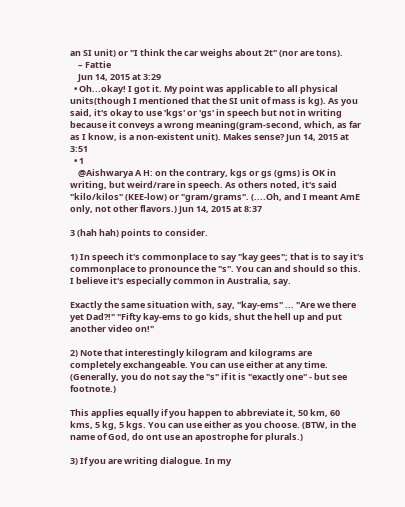an SI unit) or "I think the car weighs about 2t" (nor are tons).
    – Fattie
    Jun 14, 2015 at 3:29
  • Oh...okay! I got it. My point was applicable to all physical units(though I mentioned that the SI unit of mass is kg). As you said, it's okay to use 'kgs' or 'gs' in speech but not in writing because it conveys a wrong meaning(gram-second, which, as far as I know, is a non-existent unit). Makes sense? Jun 14, 2015 at 3:51
  • 1
    @Aishwarya A H: on the contrary, kgs or gs (gms) is OK in writing, but weird/rare in speech. As others noted, it's said "kilo/kilos" (KEE-low) or "gram/grams". (....Oh, and I meant AmE only, not other flavors.) Jun 14, 2015 at 8:37

3 (hah hah) points to consider.

1) In speech it's commonplace to say "kay gees"; that is to say it's commonplace to pronounce the "s". You can and should so this. I believe it's especially common in Australia, say.

Exactly the same situation with, say, "kay-ems" ... "Are we there yet Dad?!" "Fifty kay-ems to go kids, shut the hell up and put another video on!"

2) Note that interestingly kilogram and kilograms are completely exchangeable. You can use either at any time. (Generally, you do not say the "s" if it is "exactly one" - but see footnote.)

This applies equally if you happen to abbreviate it, 50 km, 60 kms, 5 kg, 5 kgs. You can use either as you choose. (BTW, in the name of God, do ont use an apostrophe for plurals.)

3) If you are writing dialogue. In my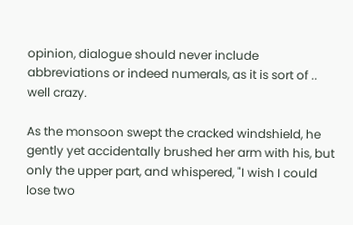opinion, dialogue should never include abbreviations or indeed numerals, as it is sort of .. well crazy.

As the monsoon swept the cracked windshield, he gently yet accidentally brushed her arm with his, but only the upper part, and whispered, "I wish I could lose two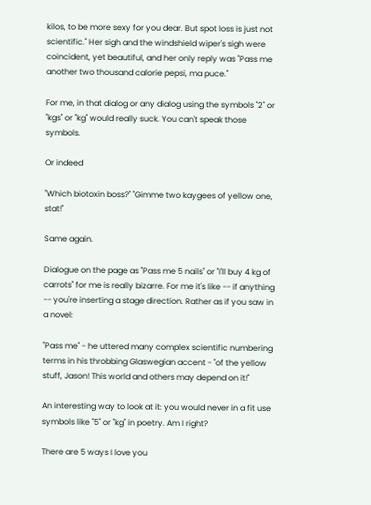kilos, to be more sexy for you dear. But spot loss is just not scientific." Her sigh and the windshield wiper's sigh were coincident, yet beautiful, and her only reply was "Pass me another two thousand calorie pepsi, ma puce."

For me, in that dialog or any dialog using the symbols "2" or "kgs" or "kg" would really suck. You can't speak those symbols.

Or indeed

"Which biotoxin boss?" "Gimme two kaygees of yellow one, stat!"

Same again.

Dialogue on the page as "Pass me 5 nails" or "I'll buy 4 kg of carrots" for me is really bizarre. For me it's like -- if anything -- you're inserting a stage direction. Rather as if you saw in a novel:

"Pass me" - he uttered many complex scientific numbering terms in his throbbing Glaswegian accent - "of the yellow stuff, Jason! This world and others may depend on it!"

An interesting way to look at it: you would never in a fit use symbols like "5" or "kg" in poetry. Am I right?

There are 5 ways I love you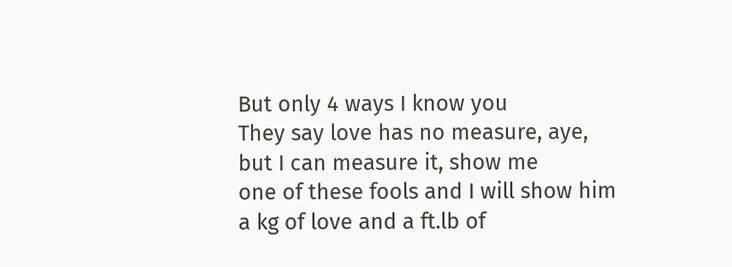But only 4 ways I know you
They say love has no measure, aye,
but I can measure it, show me
one of these fools and I will show him
a kg of love and a ft.lb of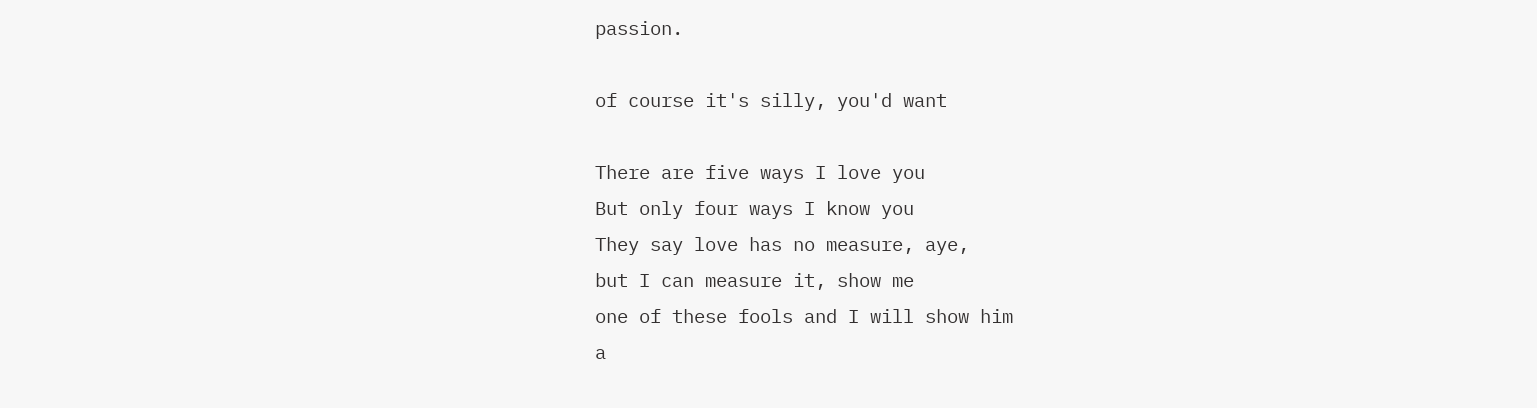passion.

of course it's silly, you'd want

There are five ways I love you
But only four ways I know you
They say love has no measure, aye,
but I can measure it, show me
one of these fools and I will show him
a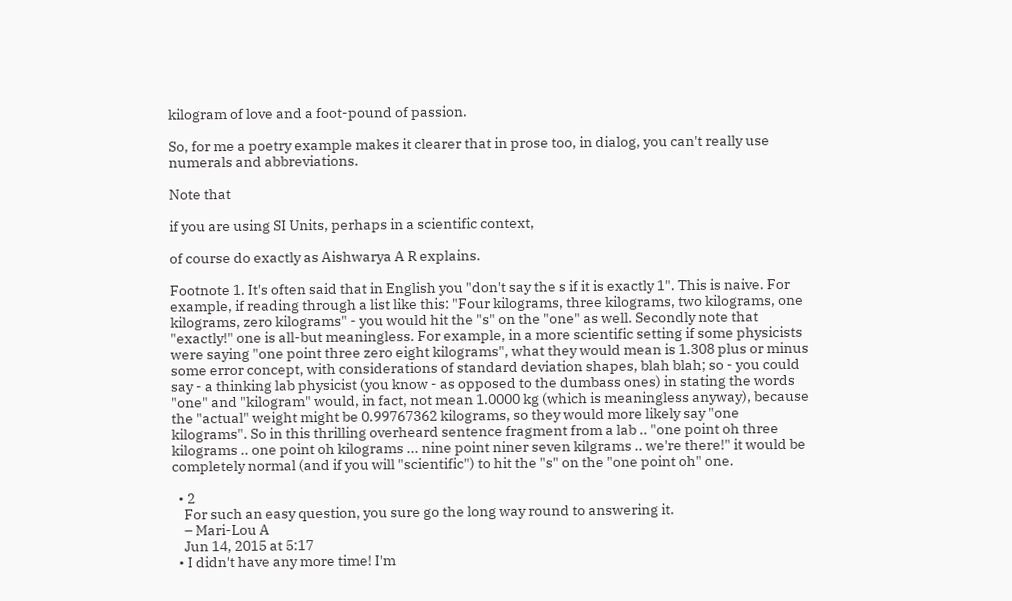kilogram of love and a foot-pound of passion.

So, for me a poetry example makes it clearer that in prose too, in dialog, you can't really use numerals and abbreviations.

Note that

if you are using SI Units, perhaps in a scientific context,

of course do exactly as Aishwarya A R explains.

Footnote 1. It's often said that in English you "don't say the s if it is exactly 1". This is naive. For example, if reading through a list like this: "Four kilograms, three kilograms, two kilograms, one kilograms, zero kilograms" - you would hit the "s" on the "one" as well. Secondly note that "exactly!" one is all-but meaningless. For example, in a more scientific setting if some physicists were saying "one point three zero eight kilograms", what they would mean is 1.308 plus or minus some error concept, with considerations of standard deviation shapes, blah blah; so - you could say - a thinking lab physicist (you know - as opposed to the dumbass ones) in stating the words "one" and "kilogram" would, in fact, not mean 1.0000 kg (which is meaningless anyway), because the "actual" weight might be 0.99767362 kilograms, so they would more likely say "one kilograms". So in this thrilling overheard sentence fragment from a lab .. "one point oh three kilograms .. one point oh kilograms ... nine point niner seven kilgrams .. we're there!" it would be completely normal (and if you will "scientific") to hit the "s" on the "one point oh" one.

  • 2
    For such an easy question, you sure go the long way round to answering it.
    – Mari-Lou A
    Jun 14, 2015 at 5:17
  • I didn't have any more time! I'm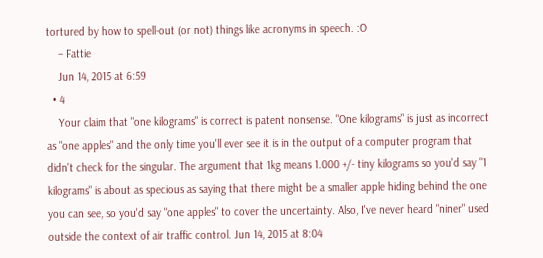tortured by how to spell-out (or not) things like acronyms in speech. :O
    – Fattie
    Jun 14, 2015 at 6:59
  • 4
    Your claim that "one kilograms" is correct is patent nonsense. "One kilograms" is just as incorrect as "one apples" and the only time you'll ever see it is in the output of a computer program that didn't check for the singular. The argument that 1kg means 1.000 +/- tiny kilograms so you'd say "1 kilograms" is about as specious as saying that there might be a smaller apple hiding behind the one you can see, so you'd say "one apples" to cover the uncertainty. Also, I've never heard "niner" used outside the context of air traffic control. Jun 14, 2015 at 8:04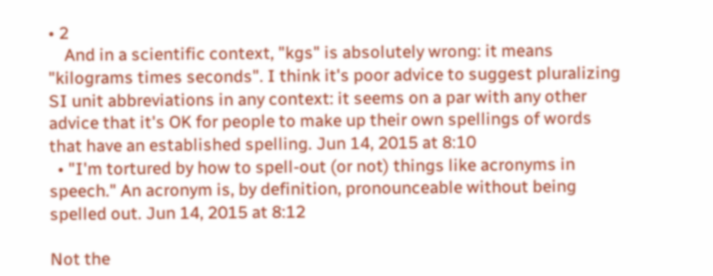• 2
    And in a scientific context, "kgs" is absolutely wrong: it means "kilograms times seconds". I think it's poor advice to suggest pluralizing SI unit abbreviations in any context: it seems on a par with any other advice that it's OK for people to make up their own spellings of words that have an established spelling. Jun 14, 2015 at 8:10
  • "I'm tortured by how to spell-out (or not) things like acronyms in speech." An acronym is, by definition, pronounceable without being spelled out. Jun 14, 2015 at 8:12

Not the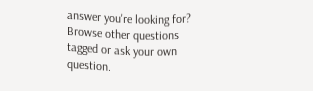answer you're looking for? Browse other questions tagged or ask your own question.